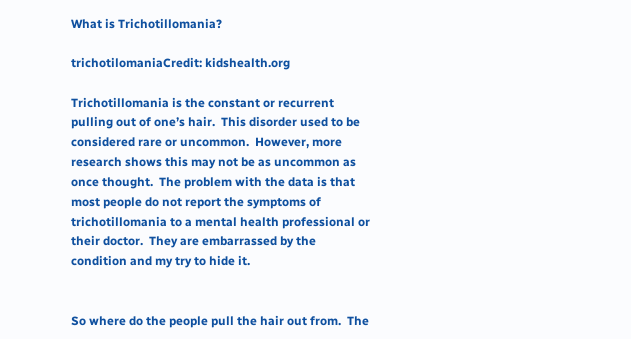What is Trichotillomania?

trichotilomaniaCredit: kidshealth.org

Trichotillomania is the constant or recurrent pulling out of one’s hair.  This disorder used to be considered rare or uncommon.  However, more research shows this may not be as uncommon as once thought.  The problem with the data is that most people do not report the symptoms of trichotillomania to a mental health professional or their doctor.  They are embarrassed by the condition and my try to hide it.


So where do the people pull the hair out from.  The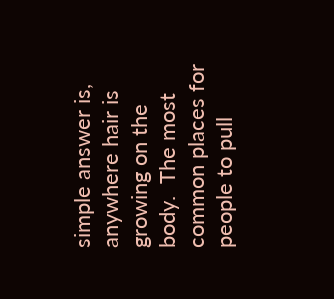simple answer is, anywhere hair is growing on the body.  The most common places for people to pull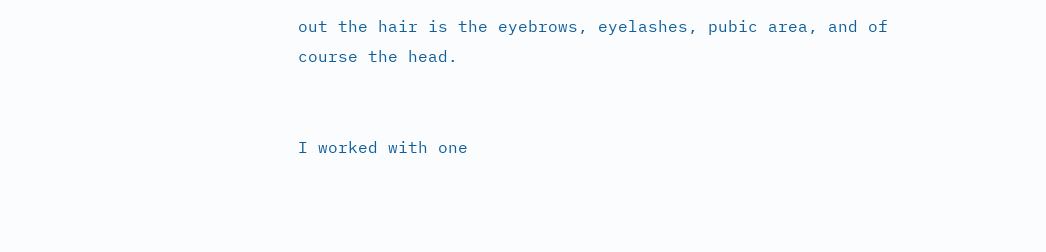out the hair is the eyebrows, eyelashes, pubic area, and of course the head.


I worked with one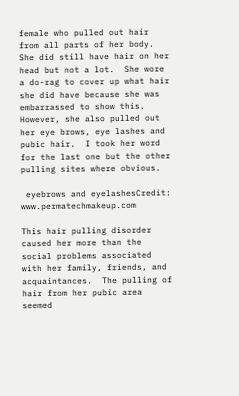female who pulled out hair from all parts of her body.  She did still have hair on her head but not a lot.  She wore a do-rag to cover up what hair she did have because she was embarrassed to show this.  However, she also pulled out her eye brows, eye lashes and pubic hair.  I took her word for the last one but the other pulling sites where obvious.

 eyebrows and eyelashesCredit: www.permatechmakeup.com

This hair pulling disorder caused her more than the social problems associated with her family, friends, and acquaintances.  The pulling of hair from her pubic area seemed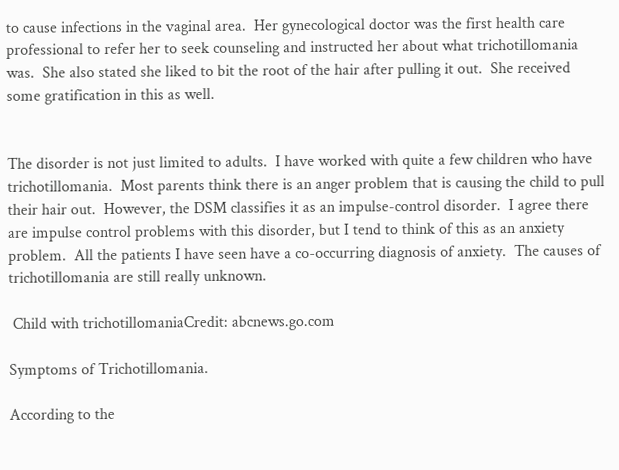to cause infections in the vaginal area.  Her gynecological doctor was the first health care professional to refer her to seek counseling and instructed her about what trichotillomania was.  She also stated she liked to bit the root of the hair after pulling it out.  She received some gratification in this as well.


The disorder is not just limited to adults.  I have worked with quite a few children who have trichotillomania.  Most parents think there is an anger problem that is causing the child to pull their hair out.  However, the DSM classifies it as an impulse-control disorder.  I agree there are impulse control problems with this disorder, but I tend to think of this as an anxiety problem.  All the patients I have seen have a co-occurring diagnosis of anxiety.  The causes of trichotillomania are still really unknown.

 Child with trichotillomaniaCredit: abcnews.go.com

Symptoms of Trichotillomania.

According to the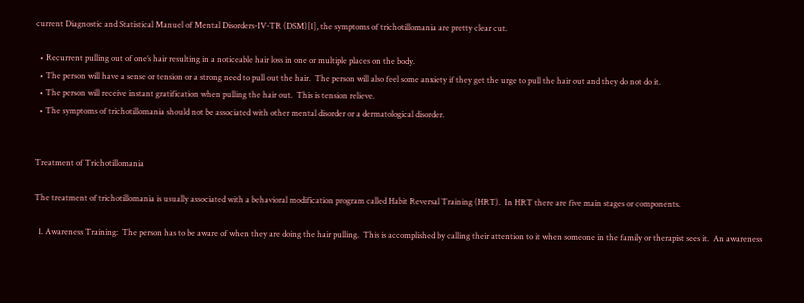current Diagnostic and Statistical Manuel of Mental Disorders-IV-TR (DSM)[1], the symptoms of trichotillomania are pretty clear cut.

  • Recurrent pulling out of one’s hair resulting in a noticeable hair loss in one or multiple places on the body.
  • The person will have a sense or tension or a strong need to pull out the hair.  The person will also feel some anxiety if they get the urge to pull the hair out and they do not do it.
  • The person will receive instant gratification when pulling the hair out.  This is tension relieve.
  • The symptoms of trichotillomania should not be associated with other mental disorder or a dermatological disorder.


Treatment of Trichotillomania

The treatment of trichotillomania is usually associated with a behavioral modification program called Habit Reversal Training (HRT).  In HRT there are five main stages or components.

  1. Awareness Training:  The person has to be aware of when they are doing the hair pulling.  This is accomplished by calling their attention to it when someone in the family or therapist sees it.  An awareness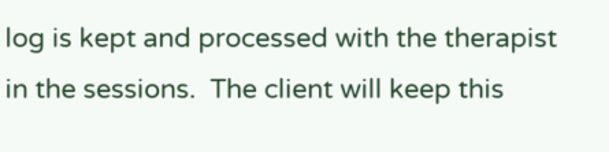log is kept and processed with the therapist in the sessions.  The client will keep this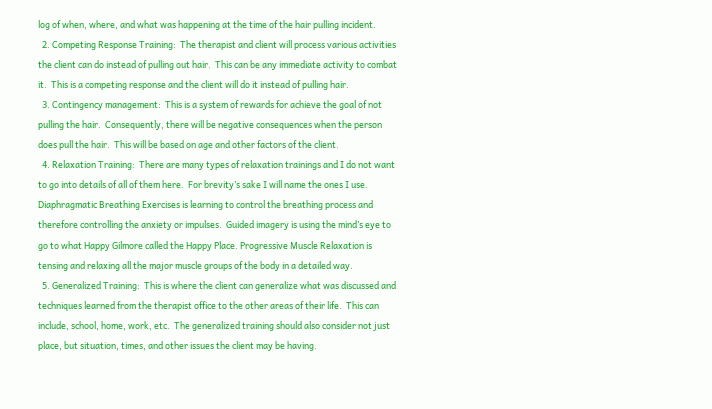log of when, where, and what was happening at the time of the hair pulling incident.
  2. Competing Response Training:  The therapist and client will process various activities the client can do instead of pulling out hair.  This can be any immediate activity to combat it.  This is a competing response and the client will do it instead of pulling hair.
  3. Contingency management:  This is a system of rewards for achieve the goal of not pulling the hair.  Consequently, there will be negative consequences when the person does pull the hair.  This will be based on age and other factors of the client.
  4. Relaxation Training:  There are many types of relaxation trainings and I do not want to go into details of all of them here.  For brevity’s sake I will name the ones I use.  Diaphragmatic Breathing Exercises is learning to control the breathing process and therefore controlling the anxiety or impulses.  Guided imagery is using the mind’s eye to go to what Happy Gilmore called the Happy Place. Progressive Muscle Relaxation is tensing and relaxing all the major muscle groups of the body in a detailed way.
  5. Generalized Training:  This is where the client can generalize what was discussed and techniques learned from the therapist office to the other areas of their life.  This can include, school, home, work, etc.  The generalized training should also consider not just place, but situation, times, and other issues the client may be having.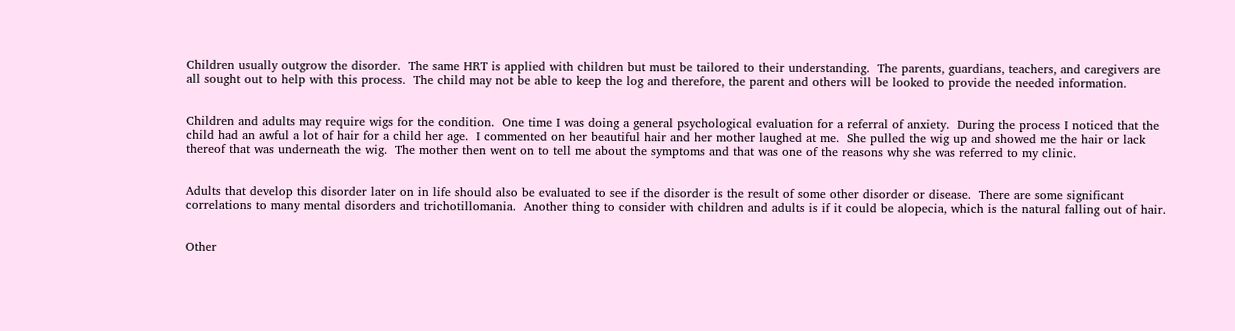Children usually outgrow the disorder.  The same HRT is applied with children but must be tailored to their understanding.  The parents, guardians, teachers, and caregivers are all sought out to help with this process.  The child may not be able to keep the log and therefore, the parent and others will be looked to provide the needed information.


Children and adults may require wigs for the condition.  One time I was doing a general psychological evaluation for a referral of anxiety.  During the process I noticed that the child had an awful a lot of hair for a child her age.  I commented on her beautiful hair and her mother laughed at me.  She pulled the wig up and showed me the hair or lack thereof that was underneath the wig.  The mother then went on to tell me about the symptoms and that was one of the reasons why she was referred to my clinic.


Adults that develop this disorder later on in life should also be evaluated to see if the disorder is the result of some other disorder or disease.  There are some significant correlations to many mental disorders and trichotillomania.  Another thing to consider with children and adults is if it could be alopecia, which is the natural falling out of hair.


Other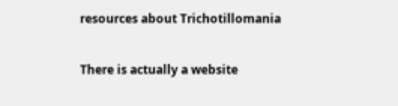resources about Trichotillomania

There is actually a website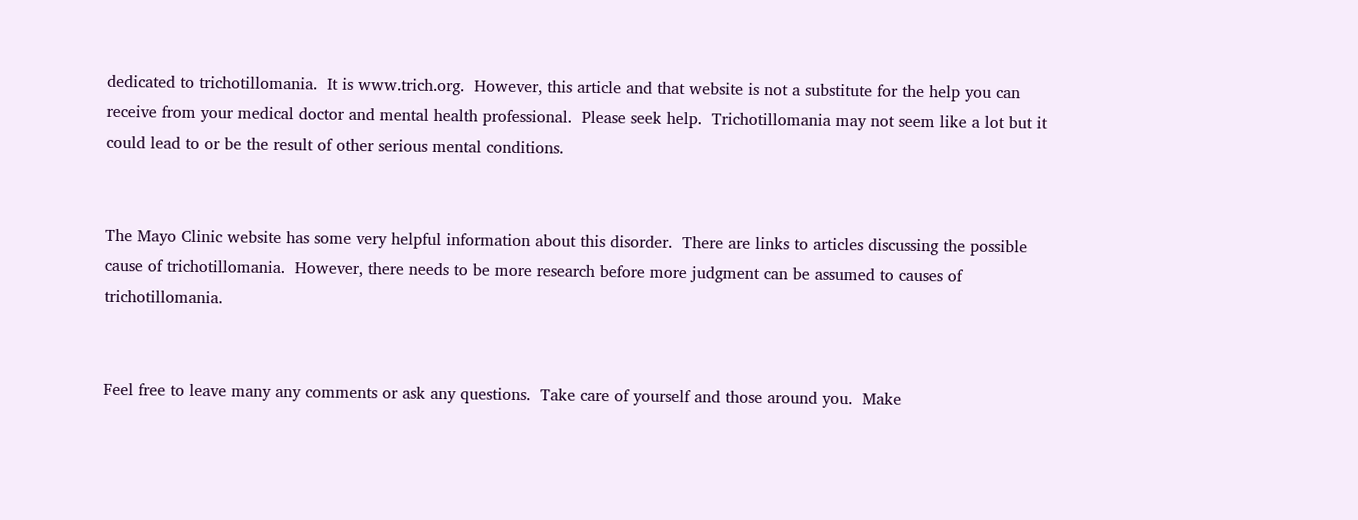dedicated to trichotillomania.  It is www.trich.org.  However, this article and that website is not a substitute for the help you can receive from your medical doctor and mental health professional.  Please seek help.  Trichotillomania may not seem like a lot but it could lead to or be the result of other serious mental conditions.


The Mayo Clinic website has some very helpful information about this disorder.  There are links to articles discussing the possible cause of trichotillomania.  However, there needs to be more research before more judgment can be assumed to causes of trichotillomania.


Feel free to leave many any comments or ask any questions.  Take care of yourself and those around you.  Make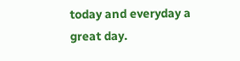today and everyday a great day.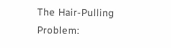The Hair-Pulling Problem: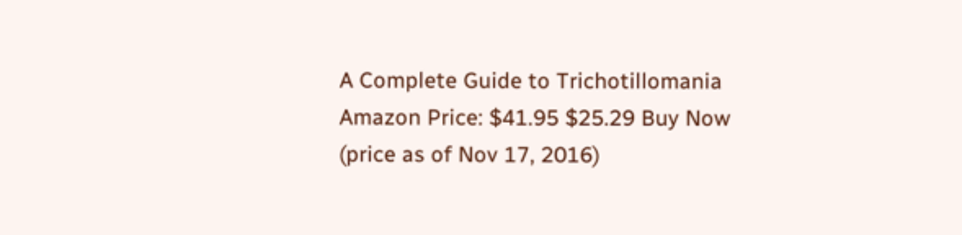A Complete Guide to Trichotillomania
Amazon Price: $41.95 $25.29 Buy Now
(price as of Nov 17, 2016)